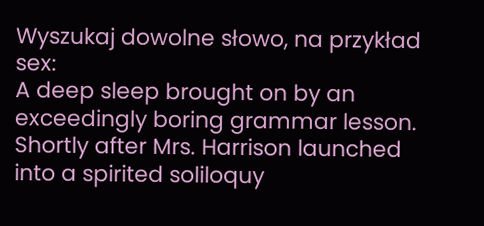Wyszukaj dowolne słowo, na przykład sex:
A deep sleep brought on by an exceedingly boring grammar lesson.
Shortly after Mrs. Harrison launched into a spirited soliloquy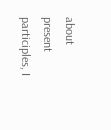about present participles, I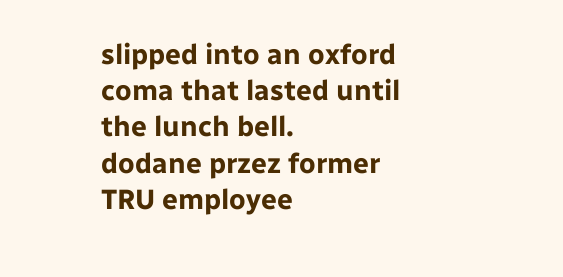slipped into an oxford coma that lasted until the lunch bell.
dodane przez former TRU employee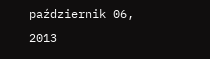październik 06, 2013